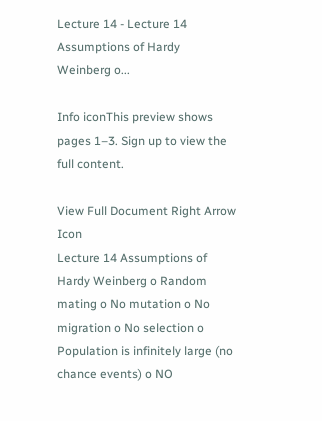Lecture 14 - Lecture 14 Assumptions of Hardy Weinberg o...

Info iconThis preview shows pages 1–3. Sign up to view the full content.

View Full Document Right Arrow Icon
Lecture 14 Assumptions of Hardy Weinberg o Random mating o No mutation o No migration o No selection o Population is infinitely large (no chance events) o NO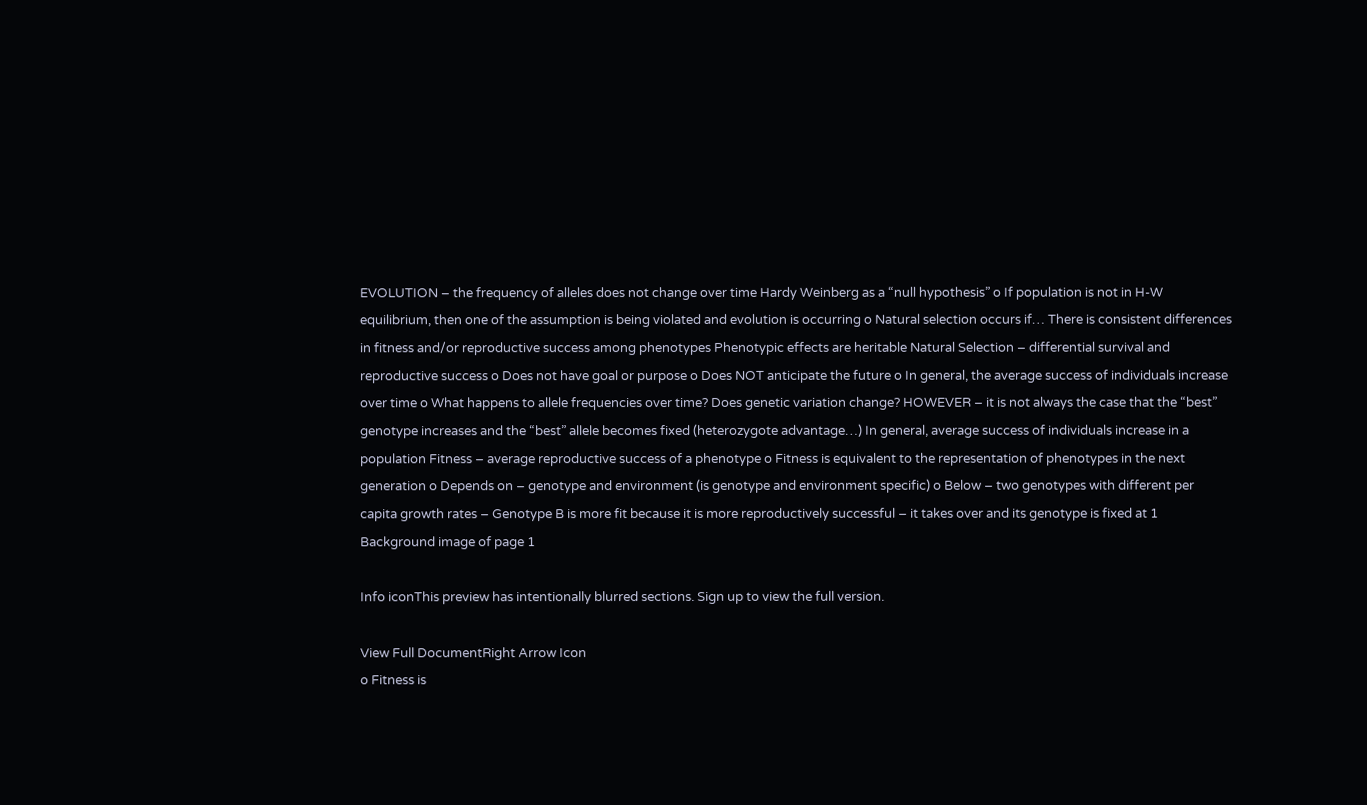EVOLUTION – the frequency of alleles does not change over time Hardy Weinberg as a “null hypothesis” o If population is not in H-W equilibrium, then one of the assumption is being violated and evolution is occurring o Natural selection occurs if… There is consistent differences in fitness and/or reproductive success among phenotypes Phenotypic effects are heritable Natural Selection – differential survival and reproductive success o Does not have goal or purpose o Does NOT anticipate the future o In general, the average success of individuals increase over time o What happens to allele frequencies over time? Does genetic variation change? HOWEVER – it is not always the case that the “best” genotype increases and the “best” allele becomes fixed (heterozygote advantage…) In general, average success of individuals increase in a population Fitness – average reproductive success of a phenotype o Fitness is equivalent to the representation of phenotypes in the next generation o Depends on – genotype and environment (is genotype and environment specific) o Below – two genotypes with different per capita growth rates – Genotype B is more fit because it is more reproductively successful – it takes over and its genotype is fixed at 1
Background image of page 1

Info iconThis preview has intentionally blurred sections. Sign up to view the full version.

View Full DocumentRight Arrow Icon
o Fitness is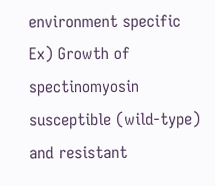environment specific Ex) Growth of spectinomyosin susceptible (wild-type) and resistant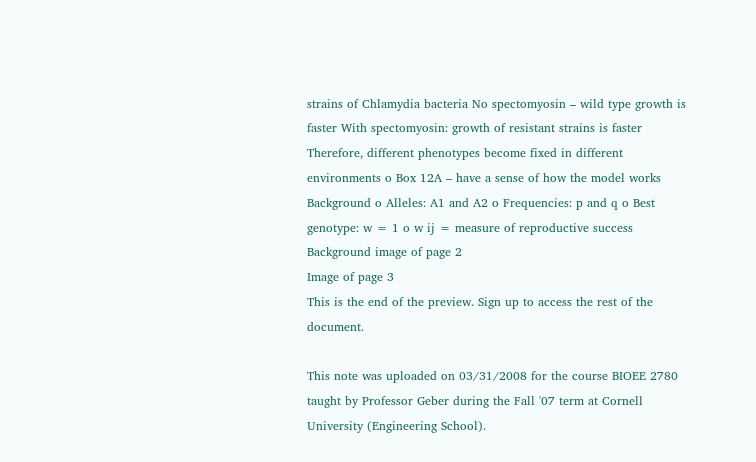strains of Chlamydia bacteria No spectomyosin – wild type growth is faster With spectomyosin: growth of resistant strains is faster Therefore, different phenotypes become fixed in different environments o Box 12A – have a sense of how the model works Background o Alleles: A1 and A2 o Frequencies: p and q o Best genotype: w = 1 o w ij = measure of reproductive success
Background image of page 2
Image of page 3
This is the end of the preview. Sign up to access the rest of the document.

This note was uploaded on 03/31/2008 for the course BIOEE 2780 taught by Professor Geber during the Fall '07 term at Cornell University (Engineering School).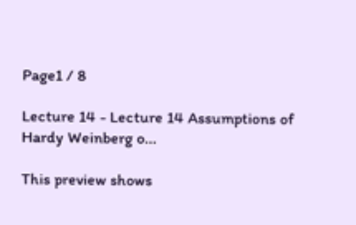Page1 / 8

Lecture 14 - Lecture 14 Assumptions of Hardy Weinberg o...

This preview shows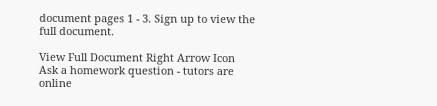document pages 1 - 3. Sign up to view the full document.

View Full Document Right Arrow Icon
Ask a homework question - tutors are online